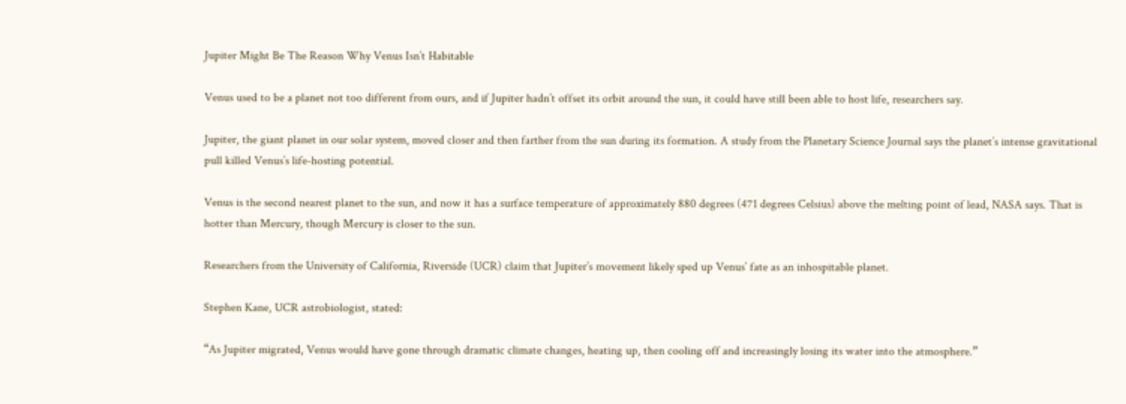Jupiter Might Be The Reason Why Venus Isn’t Habitable

Venus used to be a planet not too different from ours, and if Jupiter hadn’t offset its orbit around the sun, it could have still been able to host life, researchers say.

Jupiter, the giant planet in our solar system, moved closer and then farther from the sun during its formation. A study from the Planetary Science Journal says the planet’s intense gravitational pull killed Venus’s life-hosting potential.

Venus is the second nearest planet to the sun, and now it has a surface temperature of approximately 880 degrees (471 degrees Celsius) above the melting point of lead, NASA says. That is hotter than Mercury, though Mercury is closer to the sun.

Researchers from the University of California, Riverside (UCR) claim that Jupiter’s movement likely sped up Venus’ fate as an inhospitable planet.

Stephen Kane, UCR astrobiologist, stated:

“As Jupiter migrated, Venus would have gone through dramatic climate changes, heating up, then cooling off and increasingly losing its water into the atmosphere.”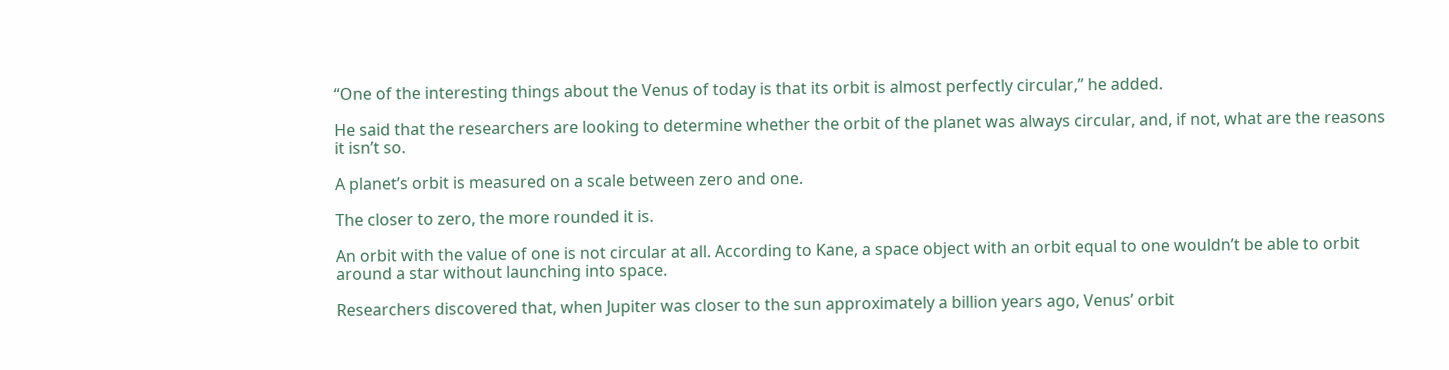“One of the interesting things about the Venus of today is that its orbit is almost perfectly circular,” he added.

He said that the researchers are looking to determine whether the orbit of the planet was always circular, and, if not, what are the reasons it isn’t so.

A planet’s orbit is measured on a scale between zero and one.

The closer to zero, the more rounded it is.

An orbit with the value of one is not circular at all. According to Kane, a space object with an orbit equal to one wouldn’t be able to orbit around a star without launching into space.

Researchers discovered that, when Jupiter was closer to the sun approximately a billion years ago, Venus’ orbit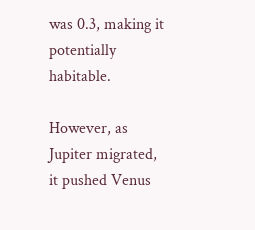was 0.3, making it potentially habitable.

However, as Jupiter migrated, it pushed Venus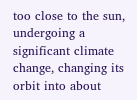too close to the sun, undergoing a significant climate change, changing its orbit into about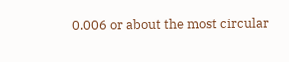0.006 or about the most circular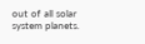out of all solar system planets.